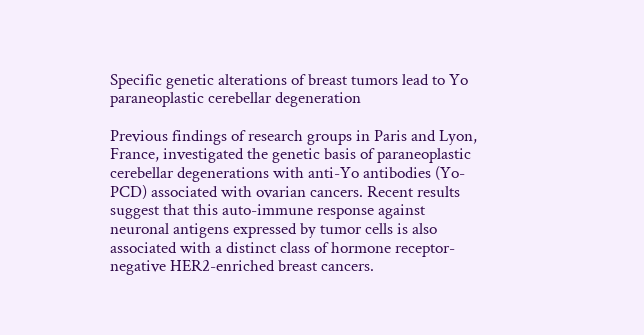Specific genetic alterations of breast tumors lead to Yo paraneoplastic cerebellar degeneration

Previous findings of research groups in Paris and Lyon, France, investigated the genetic basis of paraneoplastic cerebellar degenerations with anti-Yo antibodies (Yo-PCD) associated with ovarian cancers. Recent results suggest that this auto-immune response against neuronal antigens expressed by tumor cells is also associated with a distinct class of hormone receptor-negative HER2-enriched breast cancers.